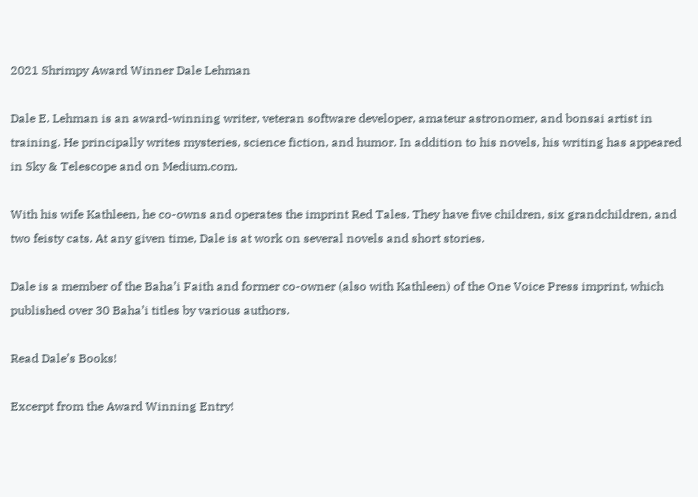2021 Shrimpy Award Winner Dale Lehman

Dale E. Lehman is an award-winning writer, veteran software developer, amateur astronomer, and bonsai artist in training. He principally writes mysteries, science fiction, and humor. In addition to his novels, his writing has appeared in Sky & Telescope and on Medium.com.

With his wife Kathleen, he co-owns and operates the imprint Red Tales. They have five children, six grandchildren, and two feisty cats. At any given time, Dale is at work on several novels and short stories.

Dale is a member of the Baha’i Faith and former co-owner (also with Kathleen) of the One Voice Press imprint, which published over 30 Baha’i titles by various authors.

Read Dale’s Books!

Excerpt from the Award Winning Entry!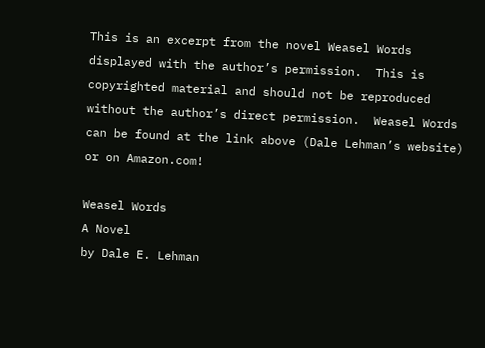This is an excerpt from the novel Weasel Words displayed with the author’s permission.  This is copyrighted material and should not be reproduced without the author’s direct permission.  Weasel Words can be found at the link above (Dale Lehman’s website) or on Amazon.com!

Weasel Words
A Novel
by Dale E. Lehman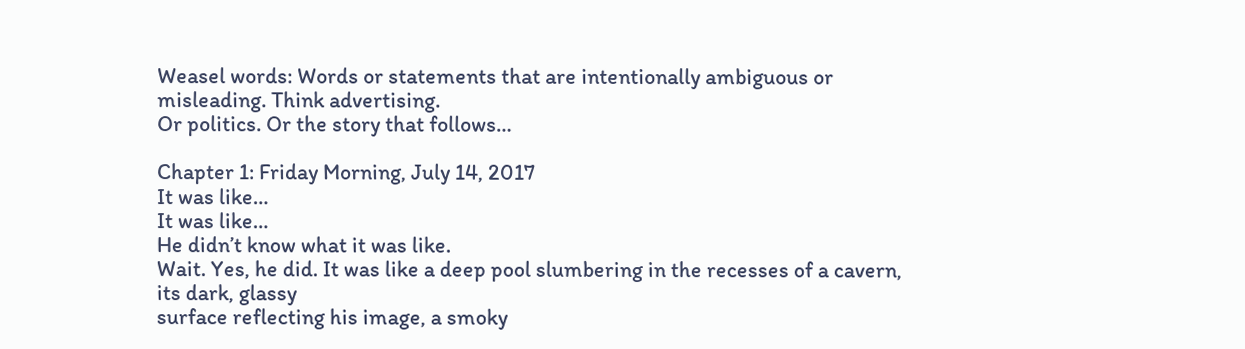Weasel words: Words or statements that are intentionally ambiguous or misleading. Think advertising.
Or politics. Or the story that follows…

Chapter 1: Friday Morning, July 14, 2017
It was like…
It was like…
He didn’t know what it was like.
Wait. Yes, he did. It was like a deep pool slumbering in the recesses of a cavern, its dark, glassy
surface reflecting his image, a smoky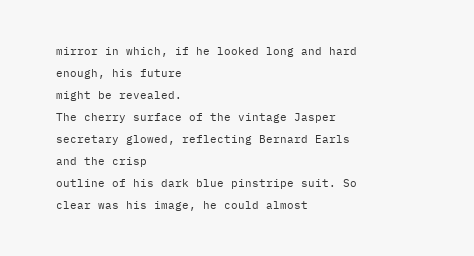mirror in which, if he looked long and hard enough, his future
might be revealed.
The cherry surface of the vintage Jasper secretary glowed, reflecting Bernard Earls and the crisp
outline of his dark blue pinstripe suit. So clear was his image, he could almost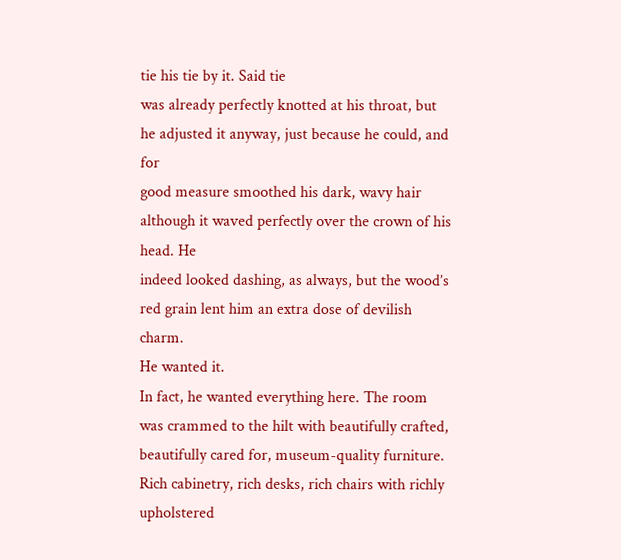tie his tie by it. Said tie
was already perfectly knotted at his throat, but he adjusted it anyway, just because he could, and for
good measure smoothed his dark, wavy hair although it waved perfectly over the crown of his head. He
indeed looked dashing, as always, but the wood’s red grain lent him an extra dose of devilish charm.
He wanted it.
In fact, he wanted everything here. The room was crammed to the hilt with beautifully crafted,
beautifully cared for, museum-quality furniture. Rich cabinetry, rich desks, rich chairs with richly
upholstered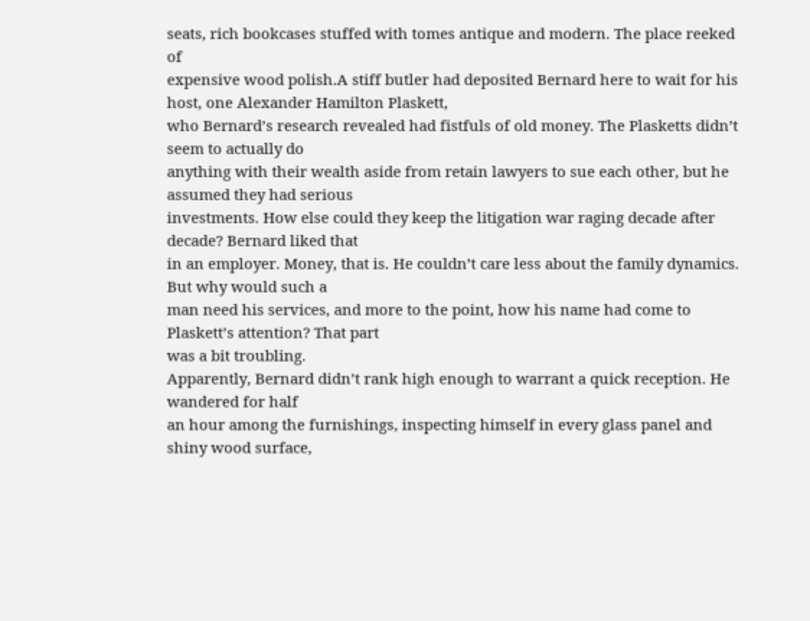seats, rich bookcases stuffed with tomes antique and modern. The place reeked of
expensive wood polish.A stiff butler had deposited Bernard here to wait for his host, one Alexander Hamilton Plaskett,
who Bernard’s research revealed had fistfuls of old money. The Plasketts didn’t seem to actually do
anything with their wealth aside from retain lawyers to sue each other, but he assumed they had serious
investments. How else could they keep the litigation war raging decade after decade? Bernard liked that
in an employer. Money, that is. He couldn’t care less about the family dynamics. But why would such a
man need his services, and more to the point, how his name had come to Plaskett’s attention? That part
was a bit troubling.
Apparently, Bernard didn’t rank high enough to warrant a quick reception. He wandered for half
an hour among the furnishings, inspecting himself in every glass panel and shiny wood surface,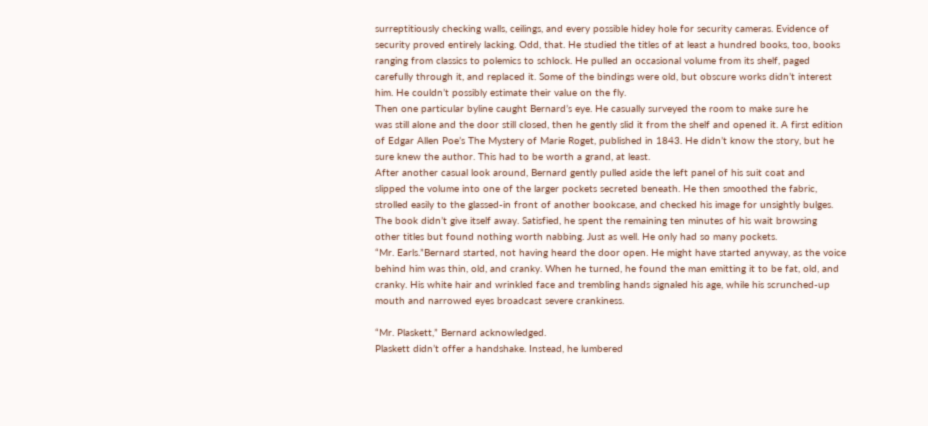surreptitiously checking walls, ceilings, and every possible hidey hole for security cameras. Evidence of
security proved entirely lacking. Odd, that. He studied the titles of at least a hundred books, too, books
ranging from classics to polemics to schlock. He pulled an occasional volume from its shelf, paged
carefully through it, and replaced it. Some of the bindings were old, but obscure works didn’t interest
him. He couldn’t possibly estimate their value on the fly.
Then one particular byline caught Bernard’s eye. He casually surveyed the room to make sure he
was still alone and the door still closed, then he gently slid it from the shelf and opened it. A first edition
of Edgar Allen Poe’s The Mystery of Marie Roget, published in 1843. He didn’t know the story, but he
sure knew the author. This had to be worth a grand, at least.
After another casual look around, Bernard gently pulled aside the left panel of his suit coat and
slipped the volume into one of the larger pockets secreted beneath. He then smoothed the fabric,
strolled easily to the glassed-in front of another bookcase, and checked his image for unsightly bulges.
The book didn’t give itself away. Satisfied, he spent the remaining ten minutes of his wait browsing
other titles but found nothing worth nabbing. Just as well. He only had so many pockets.
“Mr. Earls.”Bernard started, not having heard the door open. He might have started anyway, as the voice
behind him was thin, old, and cranky. When he turned, he found the man emitting it to be fat, old, and
cranky. His white hair and wrinkled face and trembling hands signaled his age, while his scrunched-up
mouth and narrowed eyes broadcast severe crankiness.

“Mr. Plaskett,” Bernard acknowledged.
Plaskett didn’t offer a handshake. Instead, he lumbered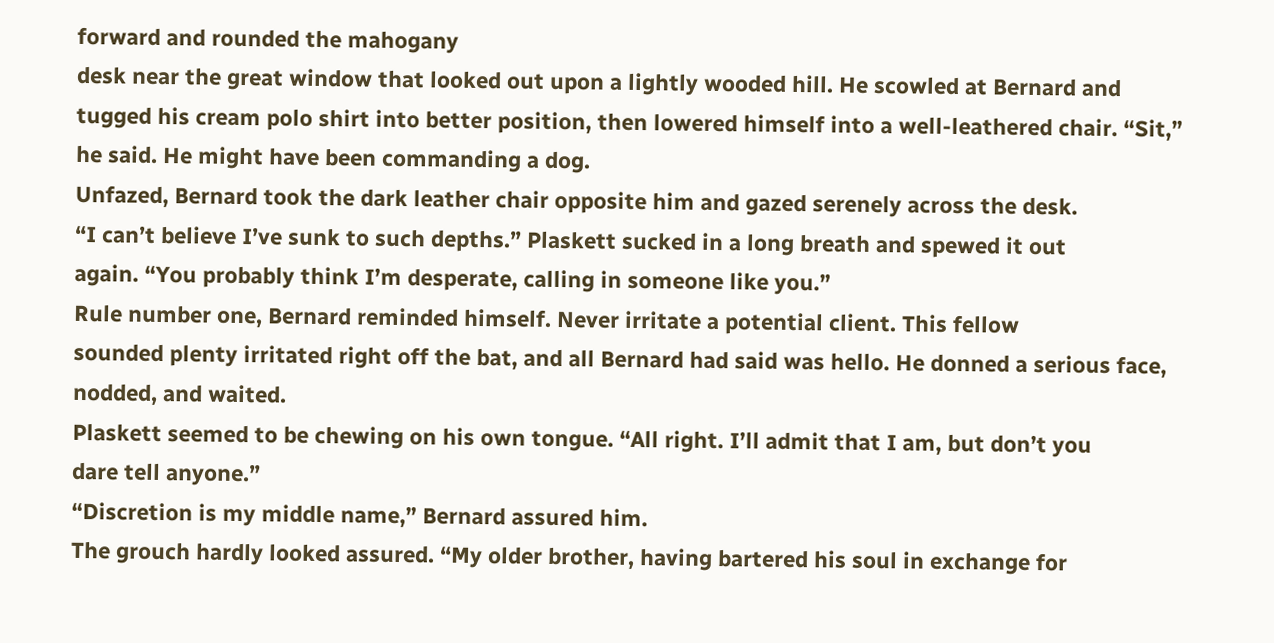forward and rounded the mahogany
desk near the great window that looked out upon a lightly wooded hill. He scowled at Bernard and
tugged his cream polo shirt into better position, then lowered himself into a well-leathered chair. “Sit,”
he said. He might have been commanding a dog.
Unfazed, Bernard took the dark leather chair opposite him and gazed serenely across the desk.
“I can’t believe I’ve sunk to such depths.” Plaskett sucked in a long breath and spewed it out
again. “You probably think I’m desperate, calling in someone like you.”
Rule number one, Bernard reminded himself. Never irritate a potential client. This fellow
sounded plenty irritated right off the bat, and all Bernard had said was hello. He donned a serious face,
nodded, and waited.
Plaskett seemed to be chewing on his own tongue. “All right. I’ll admit that I am, but don’t you
dare tell anyone.”
“Discretion is my middle name,” Bernard assured him.
The grouch hardly looked assured. “My older brother, having bartered his soul in exchange for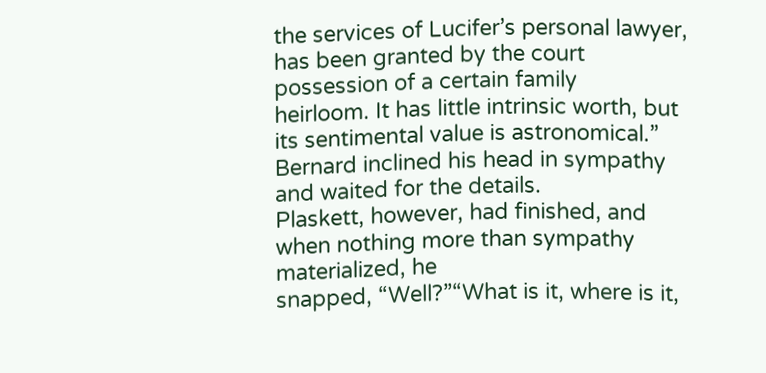the services of Lucifer’s personal lawyer, has been granted by the court possession of a certain family
heirloom. It has little intrinsic worth, but its sentimental value is astronomical.”
Bernard inclined his head in sympathy and waited for the details.
Plaskett, however, had finished, and when nothing more than sympathy materialized, he
snapped, “Well?”“What is it, where is it,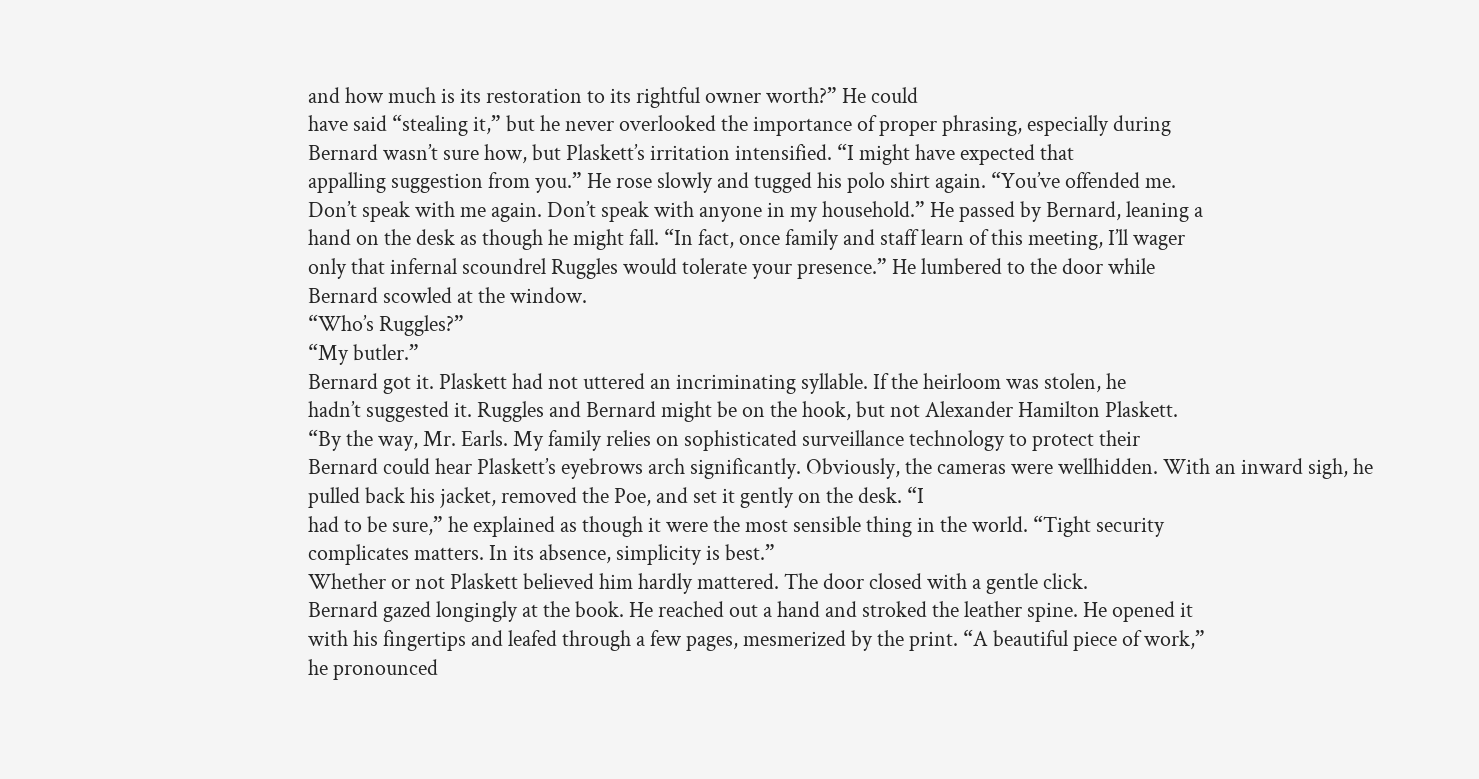and how much is its restoration to its rightful owner worth?” He could
have said “stealing it,” but he never overlooked the importance of proper phrasing, especially during
Bernard wasn’t sure how, but Plaskett’s irritation intensified. “I might have expected that
appalling suggestion from you.” He rose slowly and tugged his polo shirt again. “You’ve offended me.
Don’t speak with me again. Don’t speak with anyone in my household.” He passed by Bernard, leaning a
hand on the desk as though he might fall. “In fact, once family and staff learn of this meeting, I’ll wager
only that infernal scoundrel Ruggles would tolerate your presence.” He lumbered to the door while
Bernard scowled at the window.
“Who’s Ruggles?”
“My butler.”
Bernard got it. Plaskett had not uttered an incriminating syllable. If the heirloom was stolen, he
hadn’t suggested it. Ruggles and Bernard might be on the hook, but not Alexander Hamilton Plaskett.
“By the way, Mr. Earls. My family relies on sophisticated surveillance technology to protect their
Bernard could hear Plaskett’s eyebrows arch significantly. Obviously, the cameras were wellhidden. With an inward sigh, he pulled back his jacket, removed the Poe, and set it gently on the desk. “I
had to be sure,” he explained as though it were the most sensible thing in the world. “Tight security
complicates matters. In its absence, simplicity is best.”
Whether or not Plaskett believed him hardly mattered. The door closed with a gentle click.
Bernard gazed longingly at the book. He reached out a hand and stroked the leather spine. He opened it
with his fingertips and leafed through a few pages, mesmerized by the print. “A beautiful piece of work,”
he pronounced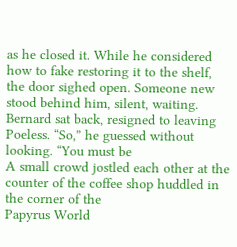as he closed it. While he considered how to fake restoring it to the shelf, the door sighed open. Someone new
stood behind him, silent, waiting.
Bernard sat back, resigned to leaving Poeless. “So,” he guessed without looking. “You must be
A small crowd jostled each other at the counter of the coffee shop huddled in the corner of the
Papyrus World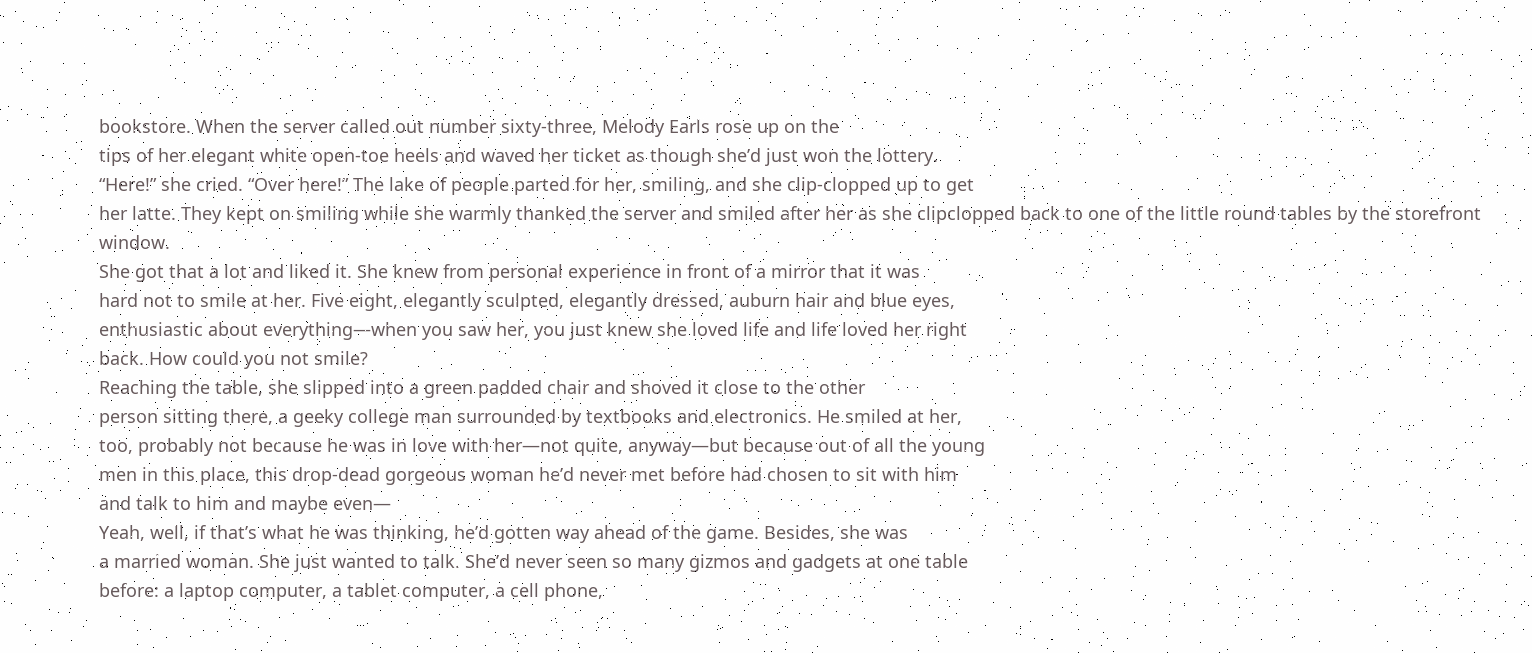bookstore. When the server called out number sixty-three, Melody Earls rose up on the
tips of her elegant white open-toe heels and waved her ticket as though she’d just won the lottery.
“Here!” she cried. “Over here!” The lake of people parted for her, smiling, and she clip-clopped up to get
her latte. They kept on smiling while she warmly thanked the server and smiled after her as she clipclopped back to one of the little round tables by the storefront window.
She got that a lot and liked it. She knew from personal experience in front of a mirror that it was
hard not to smile at her. Five eight, elegantly sculpted, elegantly dressed, auburn hair and blue eyes,
enthusiastic about everything—when you saw her, you just knew she loved life and life loved her right
back. How could you not smile?
Reaching the table, she slipped into a green padded chair and shoved it close to the other
person sitting there, a geeky college man surrounded by textbooks and electronics. He smiled at her,
too, probably not because he was in love with her—not quite, anyway—but because out of all the young
men in this place, this drop-dead gorgeous woman he’d never met before had chosen to sit with him
and talk to him and maybe even—
Yeah, well, if that’s what he was thinking, he’d gotten way ahead of the game. Besides, she was
a married woman. She just wanted to talk. She’d never seen so many gizmos and gadgets at one table
before: a laptop computer, a tablet computer, a cell phone,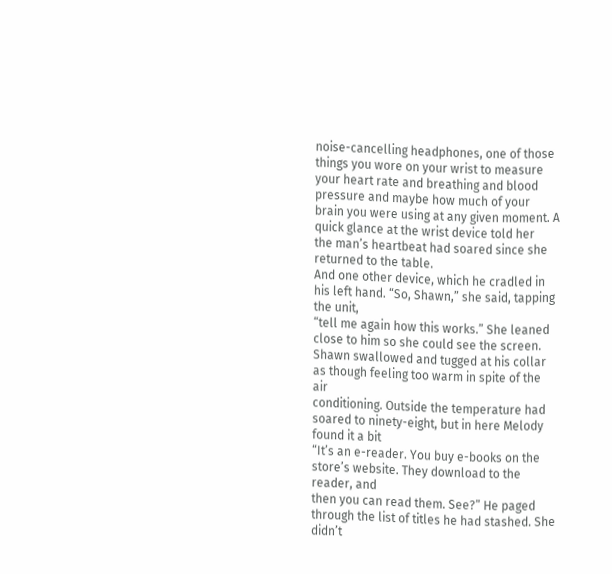noise-cancelling headphones, one of those
things you wore on your wrist to measure your heart rate and breathing and blood pressure and maybe how much of your brain you were using at any given moment. A quick glance at the wrist device told her
the man’s heartbeat had soared since she returned to the table.
And one other device, which he cradled in his left hand. “So, Shawn,” she said, tapping the unit,
“tell me again how this works.” She leaned close to him so she could see the screen.
Shawn swallowed and tugged at his collar as though feeling too warm in spite of the air
conditioning. Outside the temperature had soared to ninety-eight, but in here Melody found it a bit
“It’s an e-reader. You buy e-books on the store’s website. They download to the reader, and
then you can read them. See?” He paged through the list of titles he had stashed. She didn’t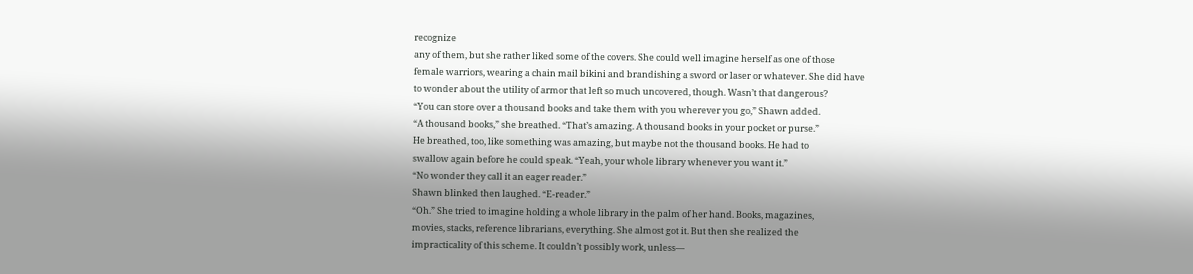recognize
any of them, but she rather liked some of the covers. She could well imagine herself as one of those
female warriors, wearing a chain mail bikini and brandishing a sword or laser or whatever. She did have
to wonder about the utility of armor that left so much uncovered, though. Wasn’t that dangerous?
“You can store over a thousand books and take them with you wherever you go,” Shawn added.
“A thousand books,” she breathed. “That’s amazing. A thousand books in your pocket or purse.”
He breathed, too, like something was amazing, but maybe not the thousand books. He had to
swallow again before he could speak. “Yeah, your whole library whenever you want it.”
“No wonder they call it an eager reader.”
Shawn blinked then laughed. “E-reader.”
“Oh.” She tried to imagine holding a whole library in the palm of her hand. Books, magazines,
movies, stacks, reference librarians, everything. She almost got it. But then she realized the
impracticality of this scheme. It couldn’t possibly work, unless—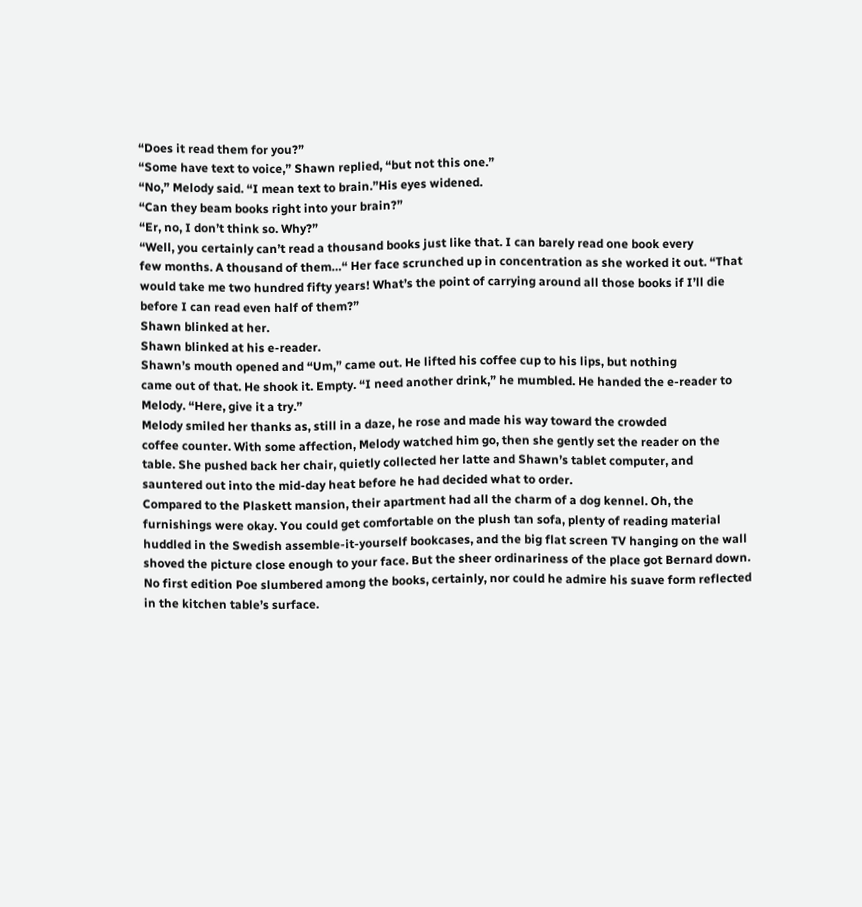“Does it read them for you?”
“Some have text to voice,” Shawn replied, “but not this one.”
“No,” Melody said. “I mean text to brain.”His eyes widened.
“Can they beam books right into your brain?”
“Er, no, I don’t think so. Why?”
“Well, you certainly can’t read a thousand books just like that. I can barely read one book every
few months. A thousand of them…“ Her face scrunched up in concentration as she worked it out. “That
would take me two hundred fifty years! What’s the point of carrying around all those books if I’ll die
before I can read even half of them?”
Shawn blinked at her.
Shawn blinked at his e-reader.
Shawn’s mouth opened and “Um,” came out. He lifted his coffee cup to his lips, but nothing
came out of that. He shook it. Empty. “I need another drink,” he mumbled. He handed the e-reader to
Melody. “Here, give it a try.”
Melody smiled her thanks as, still in a daze, he rose and made his way toward the crowded
coffee counter. With some affection, Melody watched him go, then she gently set the reader on the
table. She pushed back her chair, quietly collected her latte and Shawn’s tablet computer, and
sauntered out into the mid-day heat before he had decided what to order.
Compared to the Plaskett mansion, their apartment had all the charm of a dog kennel. Oh, the
furnishings were okay. You could get comfortable on the plush tan sofa, plenty of reading material
huddled in the Swedish assemble-it-yourself bookcases, and the big flat screen TV hanging on the wall
shoved the picture close enough to your face. But the sheer ordinariness of the place got Bernard down.
No first edition Poe slumbered among the books, certainly, nor could he admire his suave form reflected
in the kitchen table’s surface.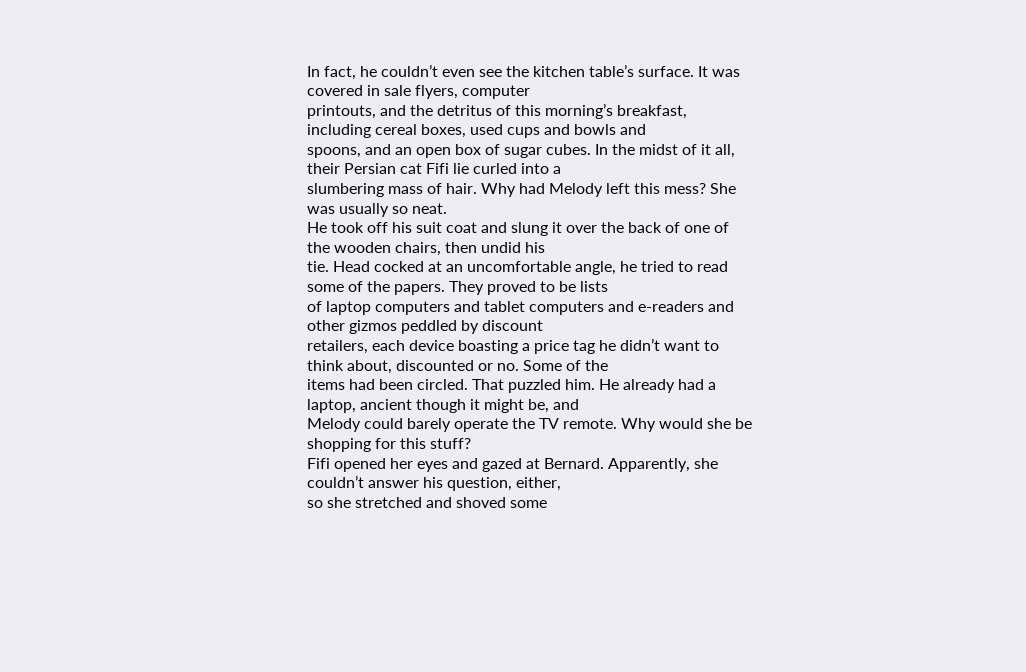In fact, he couldn’t even see the kitchen table’s surface. It was covered in sale flyers, computer
printouts, and the detritus of this morning’s breakfast, including cereal boxes, used cups and bowls and
spoons, and an open box of sugar cubes. In the midst of it all, their Persian cat Fifi lie curled into a
slumbering mass of hair. Why had Melody left this mess? She was usually so neat.
He took off his suit coat and slung it over the back of one of the wooden chairs, then undid his
tie. Head cocked at an uncomfortable angle, he tried to read some of the papers. They proved to be lists
of laptop computers and tablet computers and e-readers and other gizmos peddled by discount
retailers, each device boasting a price tag he didn’t want to think about, discounted or no. Some of the
items had been circled. That puzzled him. He already had a laptop, ancient though it might be, and
Melody could barely operate the TV remote. Why would she be shopping for this stuff?
Fifi opened her eyes and gazed at Bernard. Apparently, she couldn’t answer his question, either,
so she stretched and shoved some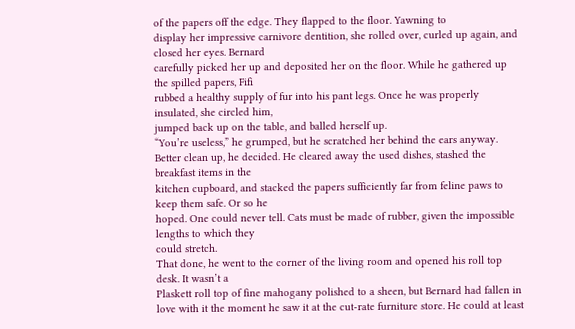of the papers off the edge. They flapped to the floor. Yawning to
display her impressive carnivore dentition, she rolled over, curled up again, and closed her eyes. Bernard
carefully picked her up and deposited her on the floor. While he gathered up the spilled papers, Fifi
rubbed a healthy supply of fur into his pant legs. Once he was properly insulated, she circled him,
jumped back up on the table, and balled herself up.
“You’re useless,” he grumped, but he scratched her behind the ears anyway.
Better clean up, he decided. He cleared away the used dishes, stashed the breakfast items in the
kitchen cupboard, and stacked the papers sufficiently far from feline paws to keep them safe. Or so he
hoped. One could never tell. Cats must be made of rubber, given the impossible lengths to which they
could stretch.
That done, he went to the corner of the living room and opened his roll top desk. It wasn’t a
Plaskett roll top of fine mahogany polished to a sheen, but Bernard had fallen in love with it the moment he saw it at the cut-rate furniture store. He could at least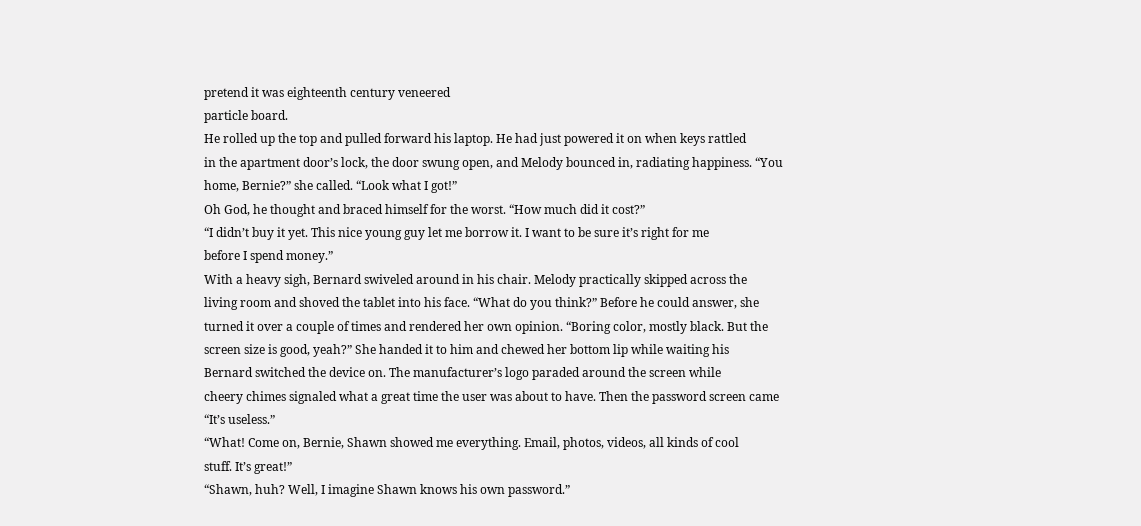pretend it was eighteenth century veneered
particle board.
He rolled up the top and pulled forward his laptop. He had just powered it on when keys rattled
in the apartment door’s lock, the door swung open, and Melody bounced in, radiating happiness. “You
home, Bernie?” she called. “Look what I got!”
Oh God, he thought and braced himself for the worst. “How much did it cost?”
“I didn’t buy it yet. This nice young guy let me borrow it. I want to be sure it’s right for me
before I spend money.”
With a heavy sigh, Bernard swiveled around in his chair. Melody practically skipped across the
living room and shoved the tablet into his face. “What do you think?” Before he could answer, she
turned it over a couple of times and rendered her own opinion. “Boring color, mostly black. But the
screen size is good, yeah?” She handed it to him and chewed her bottom lip while waiting his
Bernard switched the device on. The manufacturer’s logo paraded around the screen while
cheery chimes signaled what a great time the user was about to have. Then the password screen came
“It’s useless.”
“What! Come on, Bernie, Shawn showed me everything. Email, photos, videos, all kinds of cool
stuff. It’s great!”
“Shawn, huh? Well, I imagine Shawn knows his own password.”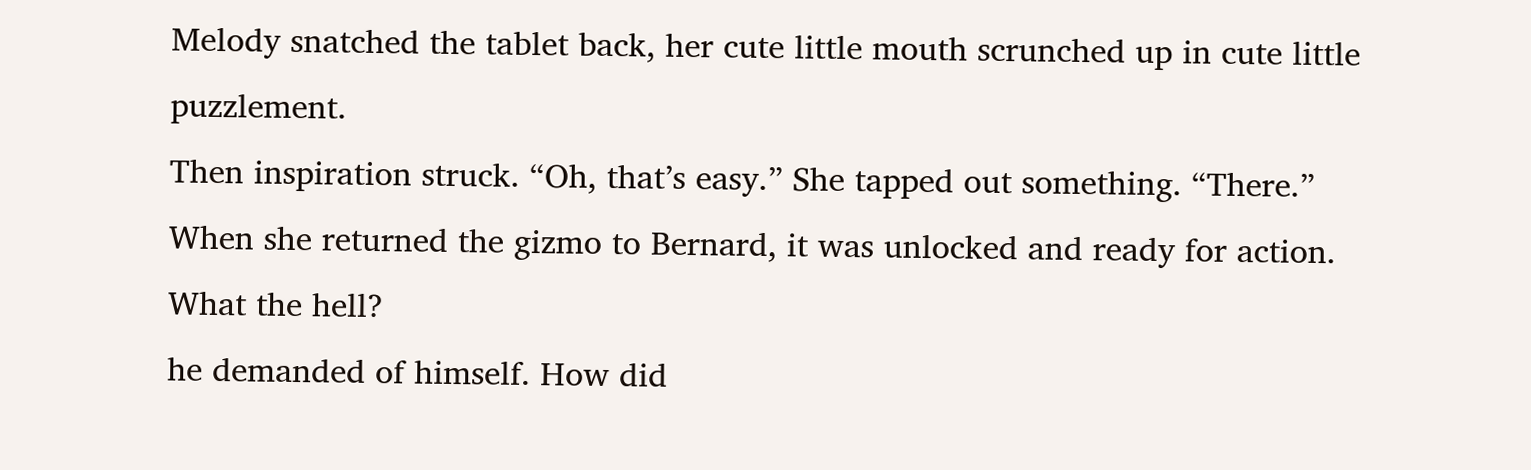Melody snatched the tablet back, her cute little mouth scrunched up in cute little puzzlement.
Then inspiration struck. “Oh, that’s easy.” She tapped out something. “There.”
When she returned the gizmo to Bernard, it was unlocked and ready for action. What the hell?
he demanded of himself. How did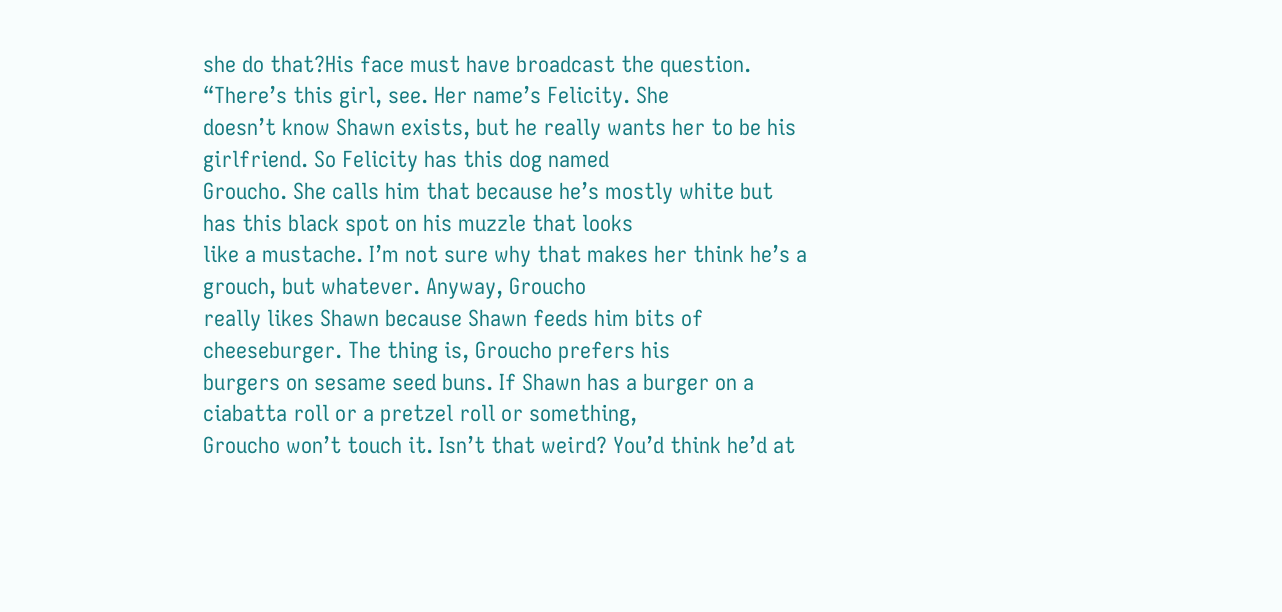she do that?His face must have broadcast the question. “There’s this girl, see. Her name’s Felicity. She
doesn’t know Shawn exists, but he really wants her to be his girlfriend. So Felicity has this dog named
Groucho. She calls him that because he’s mostly white but has this black spot on his muzzle that looks
like a mustache. I’m not sure why that makes her think he’s a grouch, but whatever. Anyway, Groucho
really likes Shawn because Shawn feeds him bits of cheeseburger. The thing is, Groucho prefers his
burgers on sesame seed buns. If Shawn has a burger on a ciabatta roll or a pretzel roll or something,
Groucho won’t touch it. Isn’t that weird? You’d think he’d at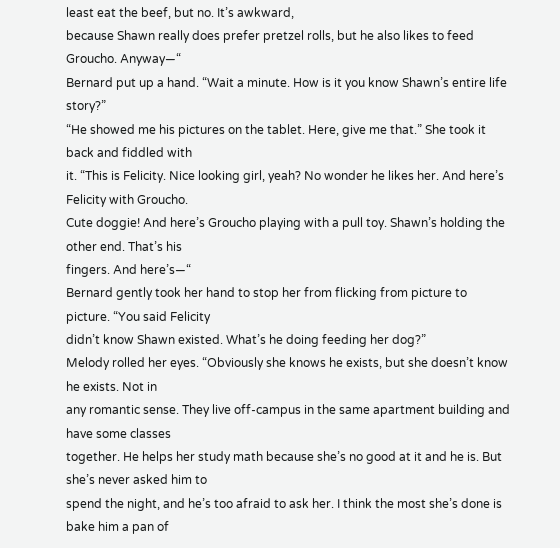least eat the beef, but no. It’s awkward,
because Shawn really does prefer pretzel rolls, but he also likes to feed Groucho. Anyway—“
Bernard put up a hand. “Wait a minute. How is it you know Shawn’s entire life story?”
“He showed me his pictures on the tablet. Here, give me that.” She took it back and fiddled with
it. “This is Felicity. Nice looking girl, yeah? No wonder he likes her. And here’s Felicity with Groucho.
Cute doggie! And here’s Groucho playing with a pull toy. Shawn’s holding the other end. That’s his
fingers. And here’s—“
Bernard gently took her hand to stop her from flicking from picture to picture. “You said Felicity
didn’t know Shawn existed. What’s he doing feeding her dog?”
Melody rolled her eyes. “Obviously she knows he exists, but she doesn’t know he exists. Not in
any romantic sense. They live off-campus in the same apartment building and have some classes
together. He helps her study math because she’s no good at it and he is. But she’s never asked him to
spend the night, and he’s too afraid to ask her. I think the most she’s done is bake him a pan of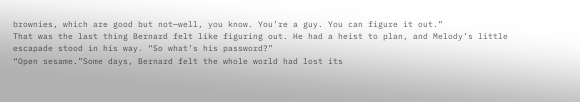brownies, which are good but not—well, you know. You’re a guy. You can figure it out.”
That was the last thing Bernard felt like figuring out. He had a heist to plan, and Melody’s little
escapade stood in his way. “So what’s his password?”
“Open sesame.”Some days, Bernard felt the whole world had lost its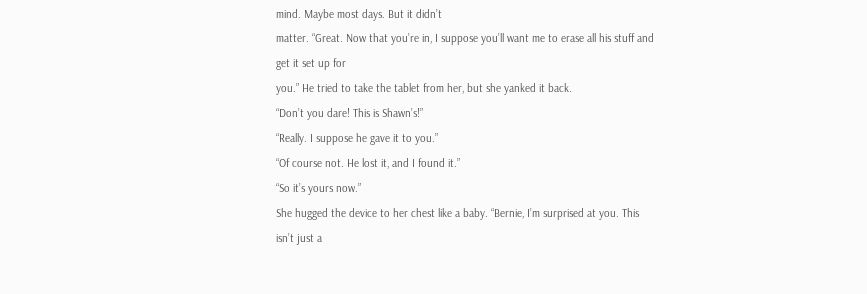mind. Maybe most days. But it didn’t
matter. “Great. Now that you’re in, I suppose you’ll want me to erase all his stuff and get it set up for
you.” He tried to take the tablet from her, but she yanked it back.
“Don’t you dare! This is Shawn’s!”
“Really. I suppose he gave it to you.”
“Of course not. He lost it, and I found it.”
“So it’s yours now.”
She hugged the device to her chest like a baby. “Bernie, I’m surprised at you. This isn’t just a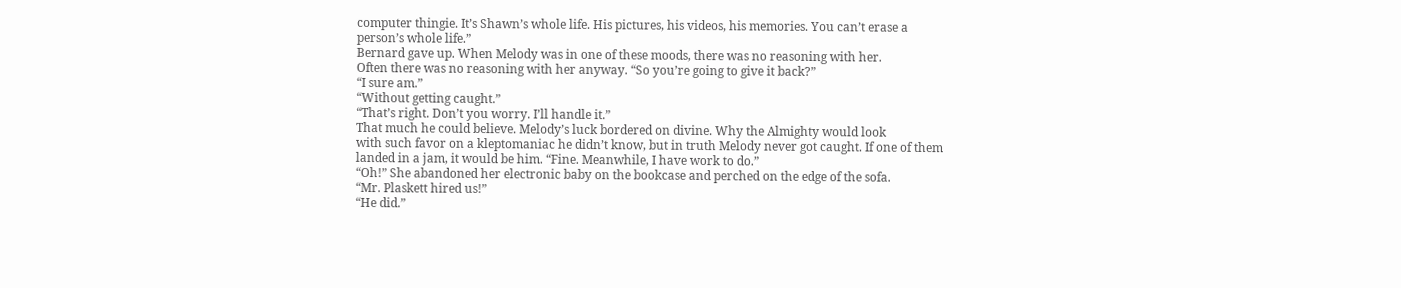computer thingie. It’s Shawn’s whole life. His pictures, his videos, his memories. You can’t erase a
person’s whole life.”
Bernard gave up. When Melody was in one of these moods, there was no reasoning with her.
Often there was no reasoning with her anyway. “So you’re going to give it back?”
“I sure am.”
“Without getting caught.”
“That’s right. Don’t you worry. I’ll handle it.”
That much he could believe. Melody’s luck bordered on divine. Why the Almighty would look
with such favor on a kleptomaniac he didn’t know, but in truth Melody never got caught. If one of them
landed in a jam, it would be him. “Fine. Meanwhile, I have work to do.”
“Oh!” She abandoned her electronic baby on the bookcase and perched on the edge of the sofa.
“Mr. Plaskett hired us!”
“He did.”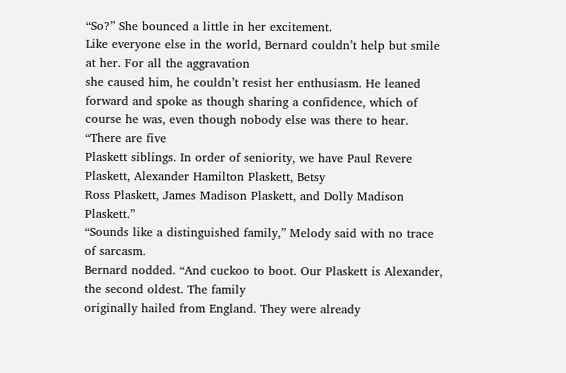“So?” She bounced a little in her excitement.
Like everyone else in the world, Bernard couldn’t help but smile at her. For all the aggravation
she caused him, he couldn’t resist her enthusiasm. He leaned forward and spoke as though sharing a confidence, which of course he was, even though nobody else was there to hear. “There are five
Plaskett siblings. In order of seniority, we have Paul Revere Plaskett, Alexander Hamilton Plaskett, Betsy
Ross Plaskett, James Madison Plaskett, and Dolly Madison Plaskett.”
“Sounds like a distinguished family,” Melody said with no trace of sarcasm.
Bernard nodded. “And cuckoo to boot. Our Plaskett is Alexander, the second oldest. The family
originally hailed from England. They were already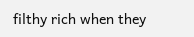filthy rich when they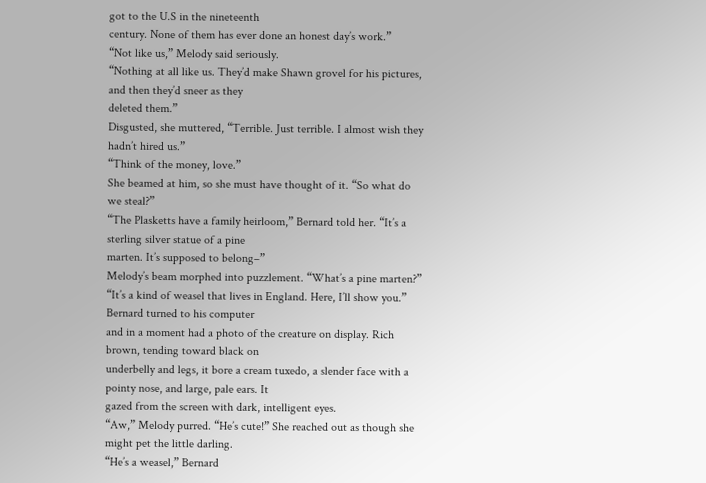got to the U.S in the nineteenth
century. None of them has ever done an honest day’s work.”
“Not like us,” Melody said seriously.
“Nothing at all like us. They’d make Shawn grovel for his pictures, and then they’d sneer as they
deleted them.”
Disgusted, she muttered, “Terrible. Just terrible. I almost wish they hadn’t hired us.”
“Think of the money, love.”
She beamed at him, so she must have thought of it. “So what do we steal?”
“The Plasketts have a family heirloom,” Bernard told her. “It’s a sterling silver statue of a pine
marten. It’s supposed to belong–”
Melody’s beam morphed into puzzlement. “What’s a pine marten?”
“It’s a kind of weasel that lives in England. Here, I’ll show you.” Bernard turned to his computer
and in a moment had a photo of the creature on display. Rich brown, tending toward black on
underbelly and legs, it bore a cream tuxedo, a slender face with a pointy nose, and large, pale ears. It
gazed from the screen with dark, intelligent eyes.
“Aw,” Melody purred. “He’s cute!” She reached out as though she might pet the little darling.
“He’s a weasel,” Bernard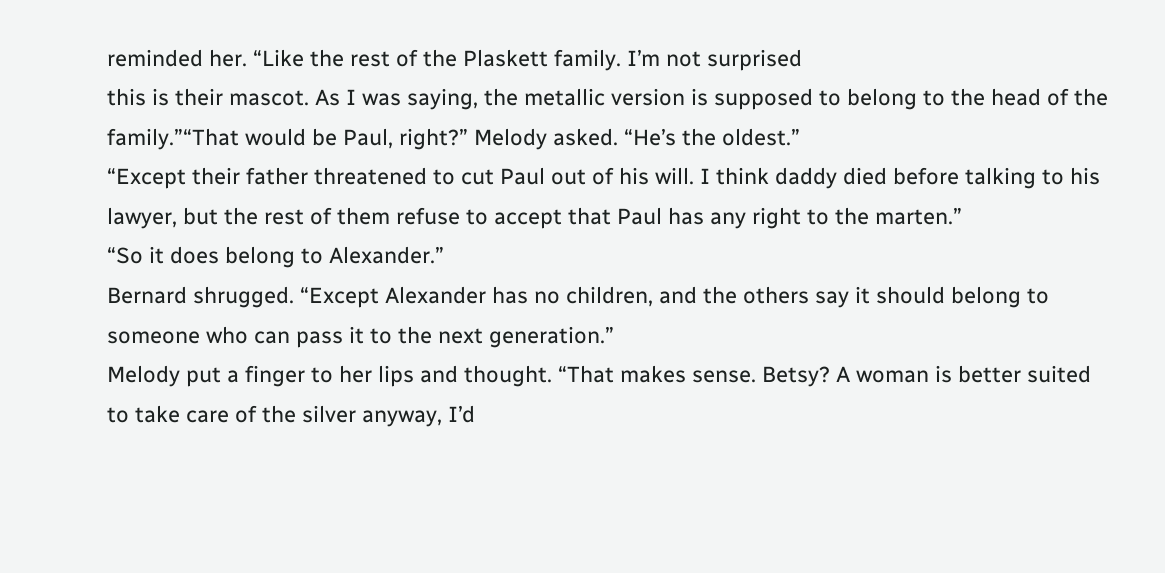reminded her. “Like the rest of the Plaskett family. I’m not surprised
this is their mascot. As I was saying, the metallic version is supposed to belong to the head of the
family.”“That would be Paul, right?” Melody asked. “He’s the oldest.”
“Except their father threatened to cut Paul out of his will. I think daddy died before talking to his
lawyer, but the rest of them refuse to accept that Paul has any right to the marten.”
“So it does belong to Alexander.”
Bernard shrugged. “Except Alexander has no children, and the others say it should belong to
someone who can pass it to the next generation.”
Melody put a finger to her lips and thought. “That makes sense. Betsy? A woman is better suited
to take care of the silver anyway, I’d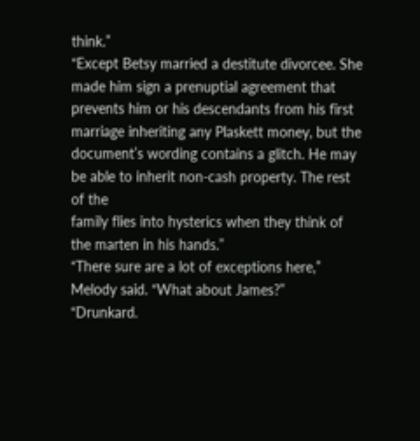think.”
“Except Betsy married a destitute divorcee. She made him sign a prenuptial agreement that
prevents him or his descendants from his first marriage inheriting any Plaskett money, but the
document’s wording contains a glitch. He may be able to inherit non-cash property. The rest of the
family flies into hysterics when they think of the marten in his hands.”
“There sure are a lot of exceptions here,” Melody said. “What about James?”
“Drunkard.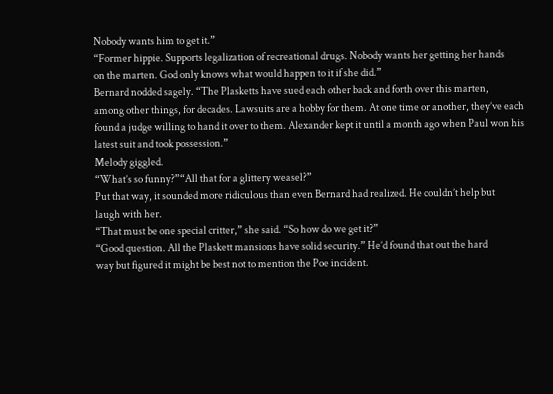Nobody wants him to get it.”
“Former hippie. Supports legalization of recreational drugs. Nobody wants her getting her hands
on the marten. God only knows what would happen to it if she did.”
Bernard nodded sagely. “The Plasketts have sued each other back and forth over this marten,
among other things, for decades. Lawsuits are a hobby for them. At one time or another, they’ve each
found a judge willing to hand it over to them. Alexander kept it until a month ago when Paul won his
latest suit and took possession.”
Melody giggled.
“What’s so funny?”“All that for a glittery weasel?”
Put that way, it sounded more ridiculous than even Bernard had realized. He couldn’t help but
laugh with her.
“That must be one special critter,” she said. “So how do we get it?”
“Good question. All the Plaskett mansions have solid security.” He’d found that out the hard
way but figured it might be best not to mention the Poe incident.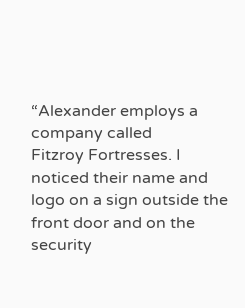“Alexander employs a company called
Fitzroy Fortresses. I noticed their name and logo on a sign outside the front door and on the security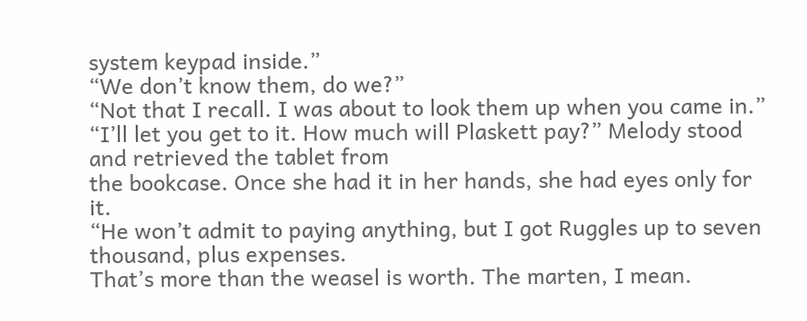system keypad inside.”
“We don’t know them, do we?”
“Not that I recall. I was about to look them up when you came in.”
“I’ll let you get to it. How much will Plaskett pay?” Melody stood and retrieved the tablet from
the bookcase. Once she had it in her hands, she had eyes only for it.
“He won’t admit to paying anything, but I got Ruggles up to seven thousand, plus expenses.
That’s more than the weasel is worth. The marten, I mean.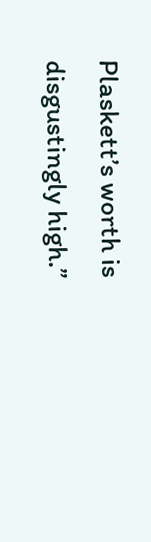Plaskett’s worth is disgustingly high.”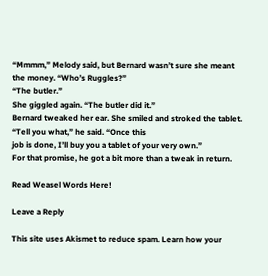“Mmmm,” Melody said, but Bernard wasn’t sure she meant the money. “Who’s Ruggles?”
“The butler.”
She giggled again. “The butler did it.”
Bernard tweaked her ear. She smiled and stroked the tablet. “Tell you what,” he said. “Once this
job is done, I’ll buy you a tablet of your very own.”
For that promise, he got a bit more than a tweak in return.

Read Weasel Words Here!

Leave a Reply

This site uses Akismet to reduce spam. Learn how your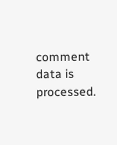comment data is processed.